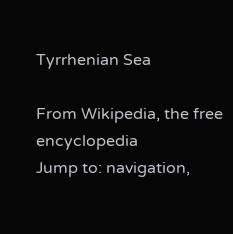Tyrrhenian Sea

From Wikipedia, the free encyclopedia
Jump to: navigation,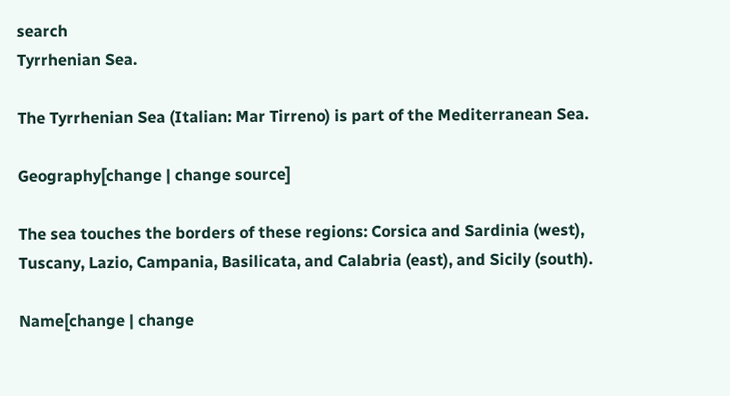search
Tyrrhenian Sea.

The Tyrrhenian Sea (Italian: Mar Tirreno) is part of the Mediterranean Sea.

Geography[change | change source]

The sea touches the borders of these regions: Corsica and Sardinia (west), Tuscany, Lazio, Campania, Basilicata, and Calabria (east), and Sicily (south).

Name[change | change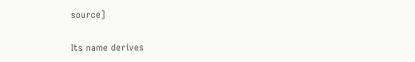source]

Its name derives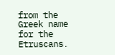from the Greek name for the Etruscans.